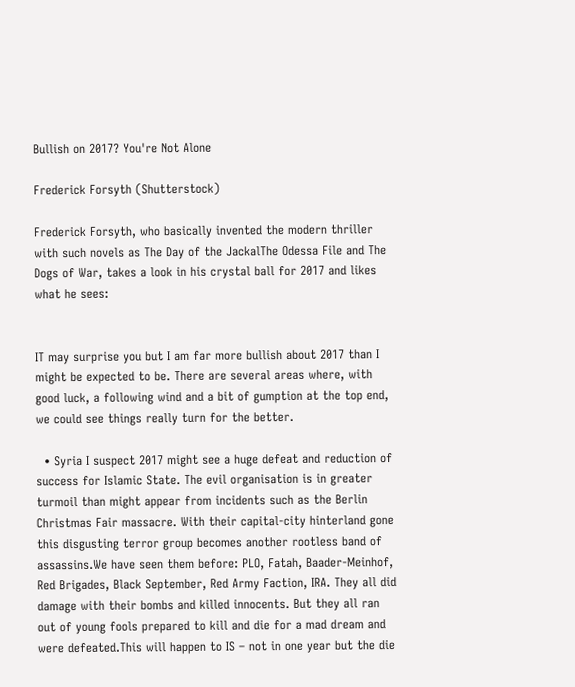Bullish on 2017? You're Not Alone

Frederick Forsyth (Shutterstock)

Frederick Forsyth, who basically invented the modern thriller with such novels as The Day of the JackalThe Odessa File and The Dogs of War, takes a look in his crystal ball for 2017 and likes what he sees:


IT may surprise you but I am far more bullish about 2017 than I might be expected to be. There are several areas where, with good luck, a following wind and a bit of gumption at the top end, we could see things really turn for the better.

  • Syria I suspect 2017 might see a huge defeat and reduction of success for Islamic State. The evil organisation is in greater turmoil than might appear from incidents such as the Berlin Christmas Fair massacre. With their capital-city hinterland gone this disgusting terror group becomes another rootless band of assassins.We have seen them before: PLO, Fatah, Baader-Meinhof, Red Brigades, Black September, Red Army Faction, IRA. They all did damage with their bombs and killed innocents. But they all ran out of young fools prepared to kill and die for a mad dream and were defeated.This will happen to IS – not in one year but the die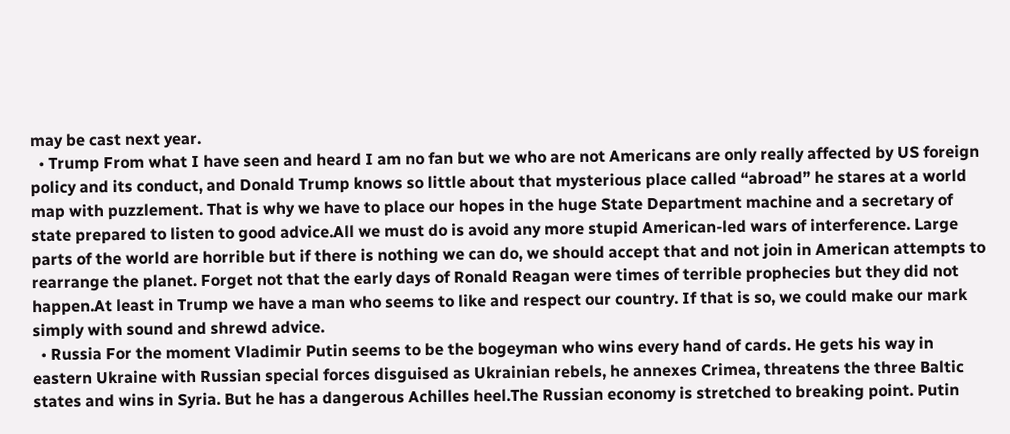may be cast next year.
  • Trump From what I have seen and heard I am no fan but we who are not Americans are only really affected by US foreign policy and its conduct, and Donald Trump knows so little about that mysterious place called “abroad” he stares at a world map with puzzlement. That is why we have to place our hopes in the huge State Department machine and a secretary of state prepared to listen to good advice.All we must do is avoid any more stupid American-led wars of interference. Large parts of the world are horrible but if there is nothing we can do, we should accept that and not join in American attempts to rearrange the planet. Forget not that the early days of Ronald Reagan were times of terrible prophecies but they did not happen.At least in Trump we have a man who seems to like and respect our country. If that is so, we could make our mark simply with sound and shrewd advice.
  • Russia For the moment Vladimir Putin seems to be the bogeyman who wins every hand of cards. He gets his way in eastern Ukraine with Russian special forces disguised as Ukrainian rebels, he annexes Crimea, threatens the three Baltic states and wins in Syria. But he has a dangerous Achilles heel.The Russian economy is stretched to breaking point. Putin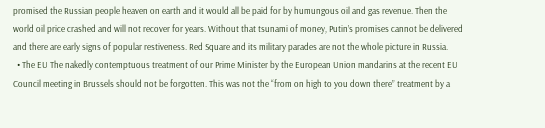promised the Russian people heaven on earth and it would all be paid for by humungous oil and gas revenue. Then the world oil price crashed and will not recover for years. Without that tsunami of money, Putin’s promises cannot be delivered and there are early signs of popular restiveness. Red Square and its military parades are not the whole picture in Russia.
  • The EU The nakedly contemptuous treatment of our Prime Minister by the European Union mandarins at the recent EU Council meeting in Brussels should not be forgotten. This was not the “from on high to you down there” treatment by a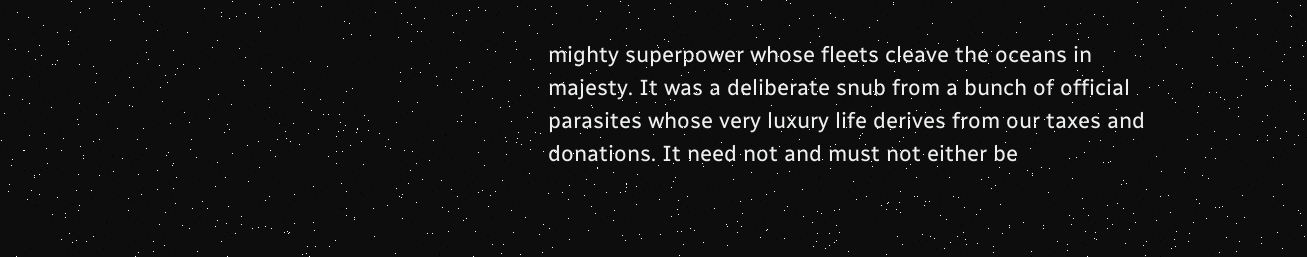mighty superpower whose fleets cleave the oceans in majesty. It was a deliberate snub from a bunch of official parasites whose very luxury life derives from our taxes and donations. It need not and must not either be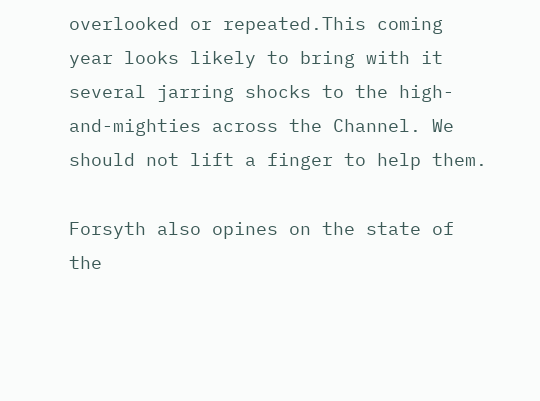overlooked or repeated.This coming year looks likely to bring with it several jarring shocks to the high-and-mighties across the Channel. We should not lift a finger to help them.

Forsyth also opines on the state of the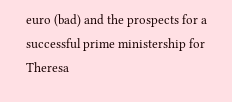euro (bad) and the prospects for a successful prime ministership for Theresa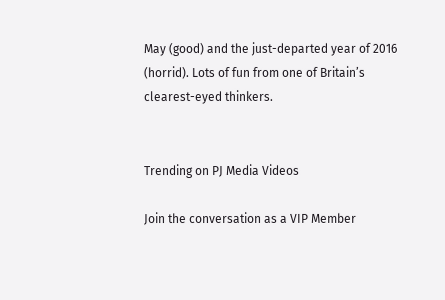May (good) and the just-departed year of 2016 (horrid). Lots of fun from one of Britain’s clearest-eyed thinkers.


Trending on PJ Media Videos

Join the conversation as a VIP Member